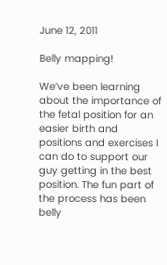June 12, 2011

Belly mapping!

We’ve been learning about the importance of the fetal position for an easier birth and positions and exercises I can do to support our guy getting in the best position. The fun part of the process has been belly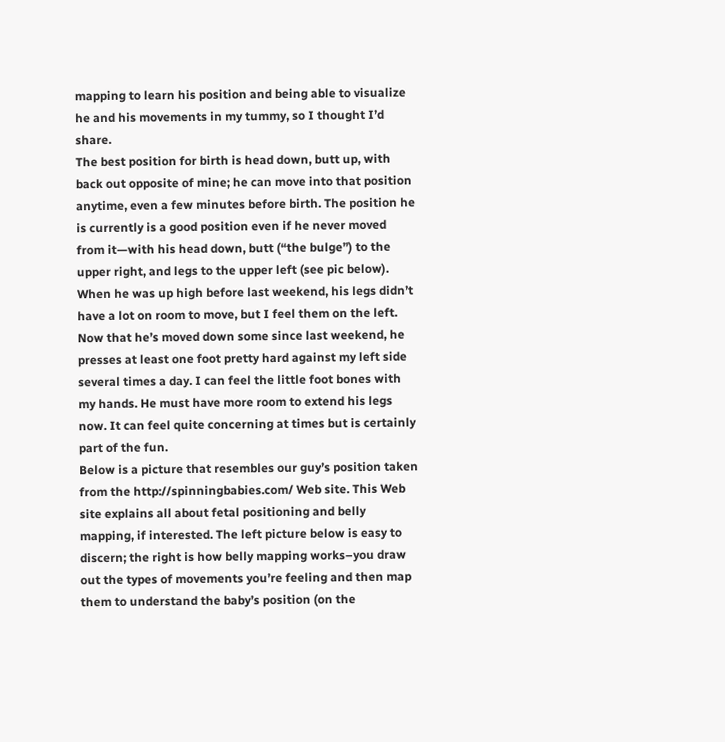mapping to learn his position and being able to visualize he and his movements in my tummy, so I thought I’d share.
The best position for birth is head down, butt up, with back out opposite of mine; he can move into that position anytime, even a few minutes before birth. The position he is currently is a good position even if he never moved from it—with his head down, butt (“the bulge”) to the upper right, and legs to the upper left (see pic below).
When he was up high before last weekend, his legs didn’t have a lot on room to move, but I feel them on the left. Now that he’s moved down some since last weekend, he presses at least one foot pretty hard against my left side several times a day. I can feel the little foot bones with my hands. He must have more room to extend his legs now. It can feel quite concerning at times but is certainly part of the fun.
Below is a picture that resembles our guy’s position taken from the http://spinningbabies.com/ Web site. This Web site explains all about fetal positioning and belly mapping, if interested. The left picture below is easy to discern; the right is how belly mapping works–you draw out the types of movements you’re feeling and then map them to understand the baby’s position (on the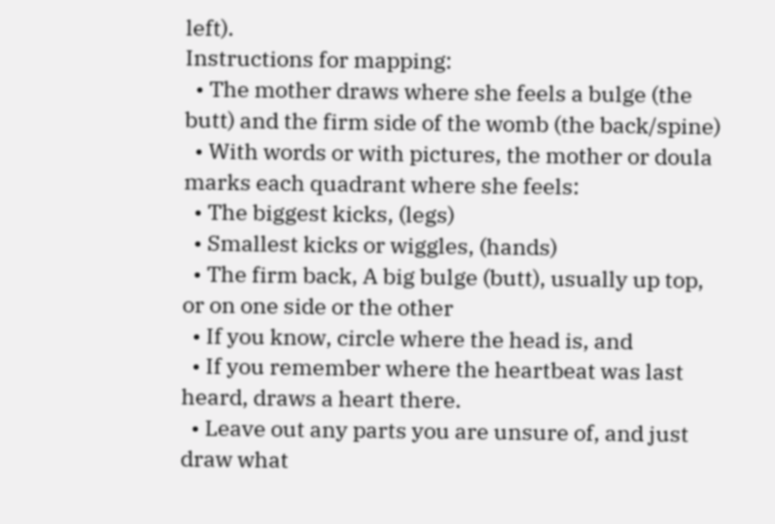left).
Instructions for mapping:
  • The mother draws where she feels a bulge (the butt) and the firm side of the womb (the back/spine)
  • With words or with pictures, the mother or doula marks each quadrant where she feels:
  • The biggest kicks, (legs)
  • Smallest kicks or wiggles, (hands)
  • The firm back, A big bulge (butt), usually up top, or on one side or the other
  • If you know, circle where the head is, and
  • If you remember where the heartbeat was last heard, draws a heart there.
  • Leave out any parts you are unsure of, and just draw what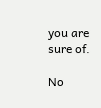you are sure of.

No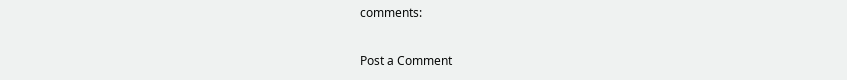comments:

Post a Comment